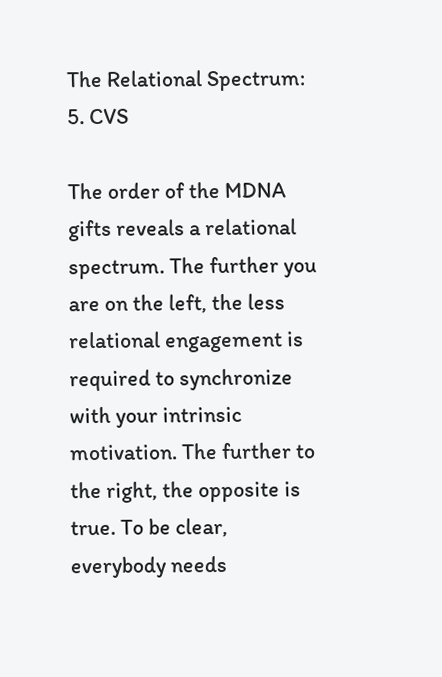The Relational Spectrum: 5. CVS

The order of the MDNA gifts reveals a relational spectrum. The further you are on the left, the less relational engagement is required to synchronize with your intrinsic motivation. The further to the right, the opposite is true. To be clear, everybody needs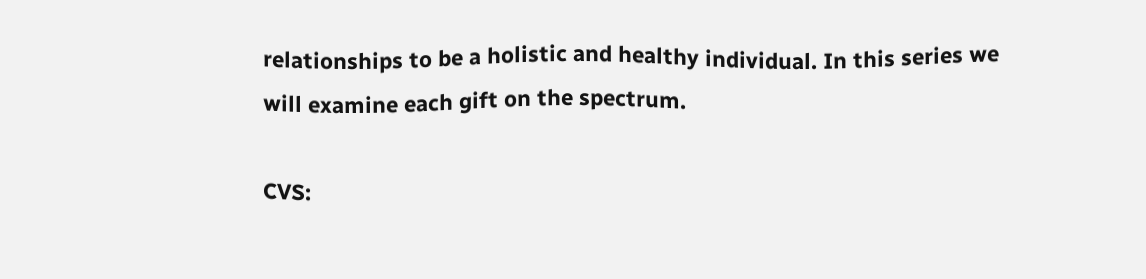relationships to be a holistic and healthy individual. In this series we will examine each gift on the spectrum.

CVS: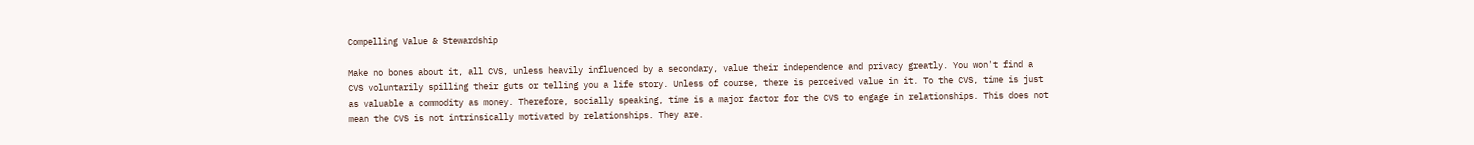Compelling Value & Stewardship

Make no bones about it, all CVS, unless heavily influenced by a secondary, value their independence and privacy greatly. You won't find a CVS voluntarily spilling their guts or telling you a life story. Unless of course, there is perceived value in it. To the CVS, time is just as valuable a commodity as money. Therefore, socially speaking, time is a major factor for the CVS to engage in relationships. This does not mean the CVS is not intrinsically motivated by relationships. They are.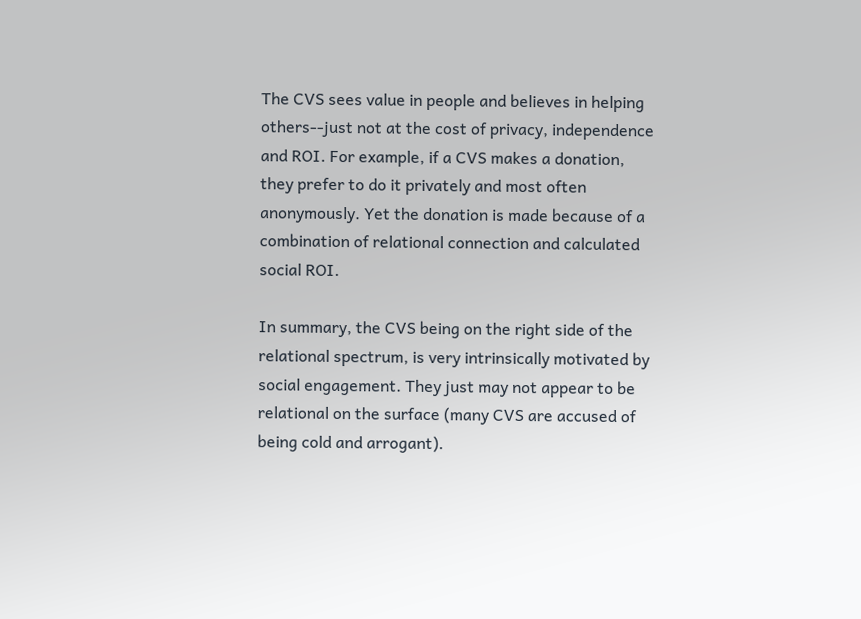The CVS sees value in people and believes in helping others--just not at the cost of privacy, independence and ROI. For example, if a CVS makes a donation, they prefer to do it privately and most often anonymously. Yet the donation is made because of a combination of relational connection and calculated social ROI.

In summary, the CVS being on the right side of the relational spectrum, is very intrinsically motivated by social engagement. They just may not appear to be relational on the surface (many CVS are accused of being cold and arrogant).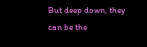But deep down, they can be the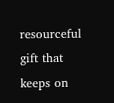resourceful gift that keeps on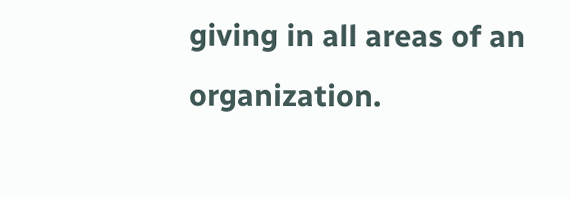giving in all areas of an organization.